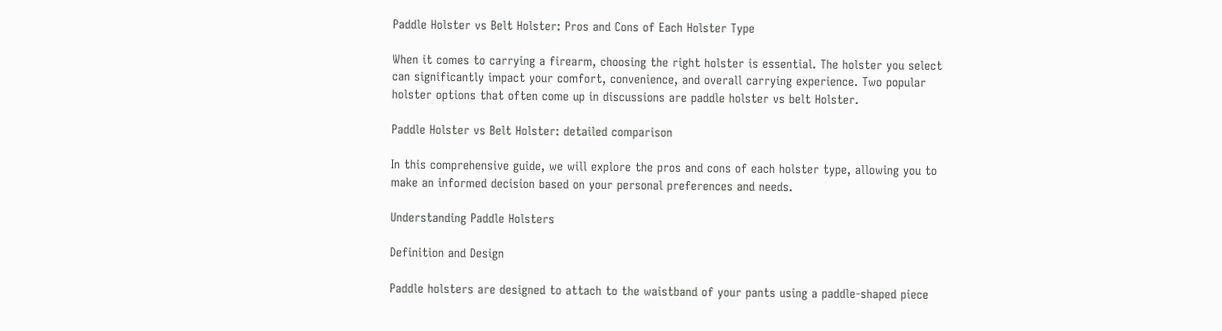Paddle Holster vs Belt Holster: Pros and Cons of Each Holster Type

When it comes to carrying a firearm, choosing the right holster is essential. The holster you select can significantly impact your comfort, convenience, and overall carrying experience. Two popular holster options that often come up in discussions are paddle holster vs belt Holster.

Paddle Holster vs Belt Holster: detailed comparison

In this comprehensive guide, we will explore the pros and cons of each holster type, allowing you to make an informed decision based on your personal preferences and needs.

Understanding Paddle Holsters

Definition and Design

Paddle holsters are designed to attach to the waistband of your pants using a paddle-shaped piece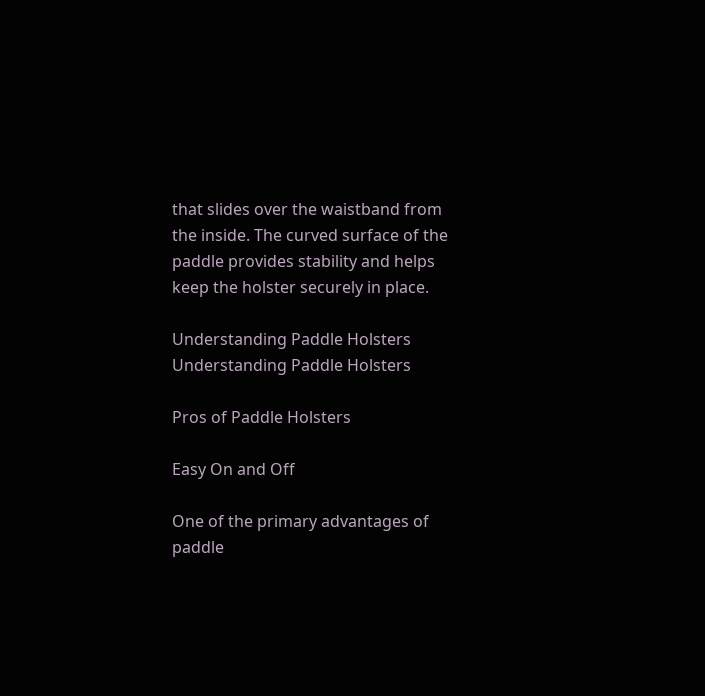that slides over the waistband from the inside. The curved surface of the paddle provides stability and helps keep the holster securely in place.

Understanding Paddle Holsters
Understanding Paddle Holsters

Pros of Paddle Holsters

Easy On and Off

One of the primary advantages of paddle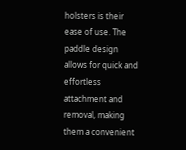holsters is their ease of use. The paddle design allows for quick and effortless attachment and removal, making them a convenient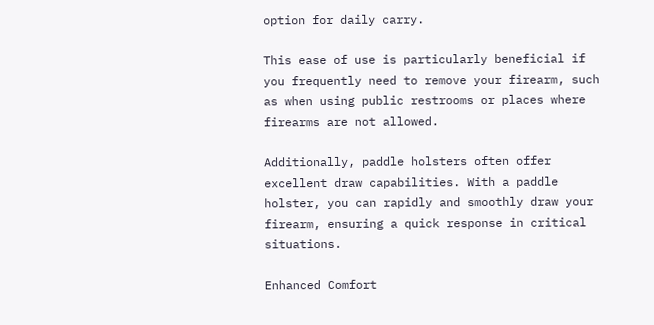option for daily carry.

This ease of use is particularly beneficial if you frequently need to remove your firearm, such as when using public restrooms or places where firearms are not allowed.

Additionally, paddle holsters often offer excellent draw capabilities. With a paddle holster, you can rapidly and smoothly draw your firearm, ensuring a quick response in critical situations.

Enhanced Comfort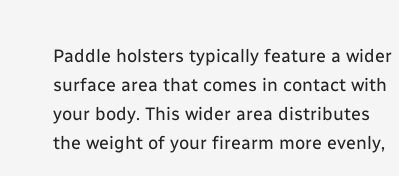Paddle holsters typically feature a wider surface area that comes in contact with your body. This wider area distributes the weight of your firearm more evenly,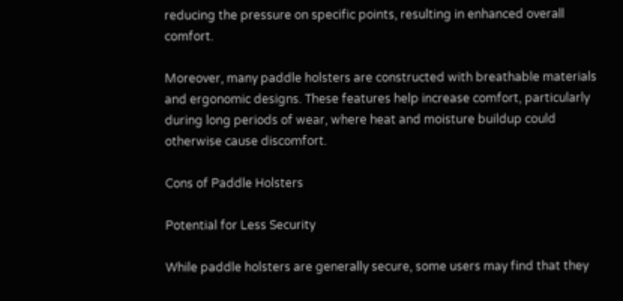reducing the pressure on specific points, resulting in enhanced overall comfort.

Moreover, many paddle holsters are constructed with breathable materials and ergonomic designs. These features help increase comfort, particularly during long periods of wear, where heat and moisture buildup could otherwise cause discomfort.

Cons of Paddle Holsters

Potential for Less Security

While paddle holsters are generally secure, some users may find that they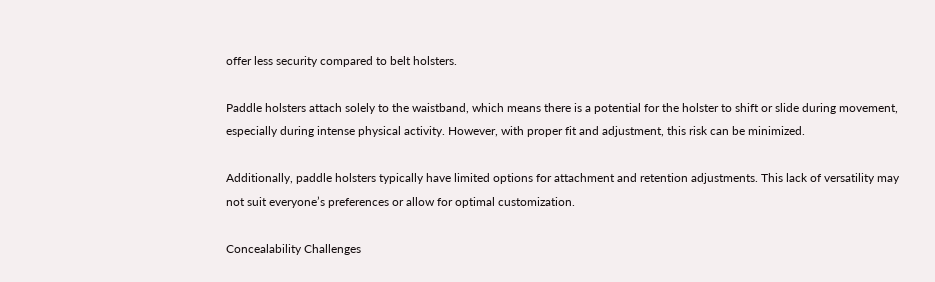offer less security compared to belt holsters.

Paddle holsters attach solely to the waistband, which means there is a potential for the holster to shift or slide during movement, especially during intense physical activity. However, with proper fit and adjustment, this risk can be minimized.

Additionally, paddle holsters typically have limited options for attachment and retention adjustments. This lack of versatility may not suit everyone’s preferences or allow for optimal customization.

Concealability Challenges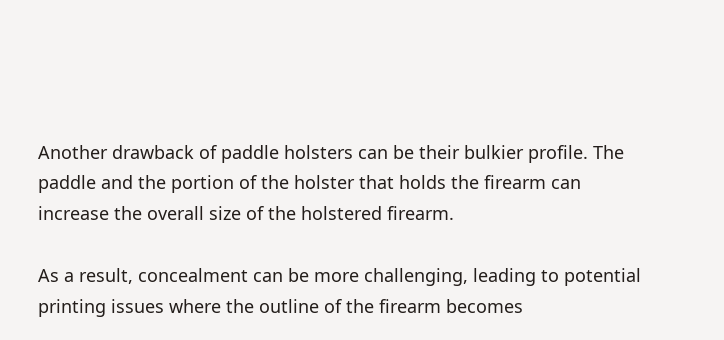Another drawback of paddle holsters can be their bulkier profile. The paddle and the portion of the holster that holds the firearm can increase the overall size of the holstered firearm.

As a result, concealment can be more challenging, leading to potential printing issues where the outline of the firearm becomes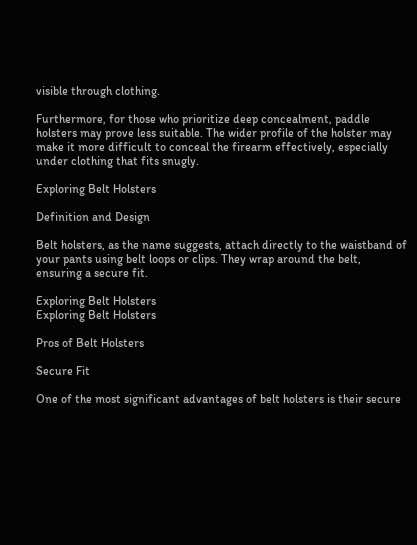visible through clothing.

Furthermore, for those who prioritize deep concealment, paddle holsters may prove less suitable. The wider profile of the holster may make it more difficult to conceal the firearm effectively, especially under clothing that fits snugly.

Exploring Belt Holsters

Definition and Design

Belt holsters, as the name suggests, attach directly to the waistband of your pants using belt loops or clips. They wrap around the belt, ensuring a secure fit.

Exploring Belt Holsters
Exploring Belt Holsters

Pros of Belt Holsters

Secure Fit

One of the most significant advantages of belt holsters is their secure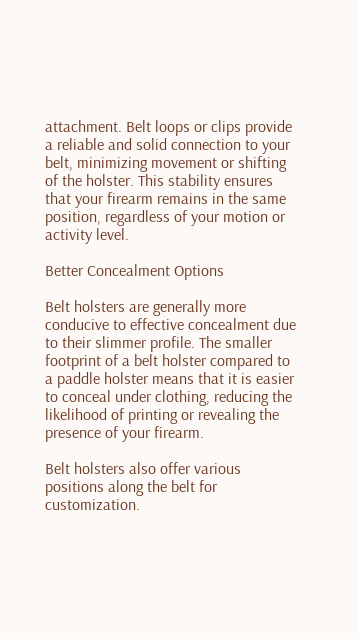attachment. Belt loops or clips provide a reliable and solid connection to your belt, minimizing movement or shifting of the holster. This stability ensures that your firearm remains in the same position, regardless of your motion or activity level.

Better Concealment Options

Belt holsters are generally more conducive to effective concealment due to their slimmer profile. The smaller footprint of a belt holster compared to a paddle holster means that it is easier to conceal under clothing, reducing the likelihood of printing or revealing the presence of your firearm.

Belt holsters also offer various positions along the belt for customization.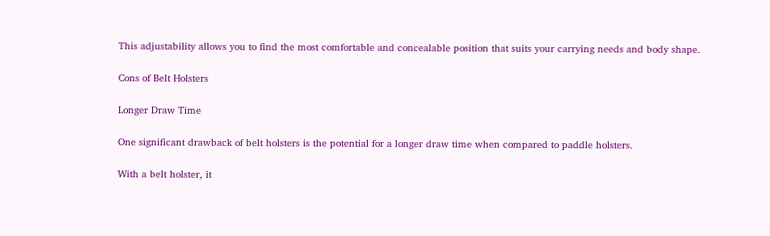This adjustability allows you to find the most comfortable and concealable position that suits your carrying needs and body shape.

Cons of Belt Holsters

Longer Draw Time

One significant drawback of belt holsters is the potential for a longer draw time when compared to paddle holsters.

With a belt holster, it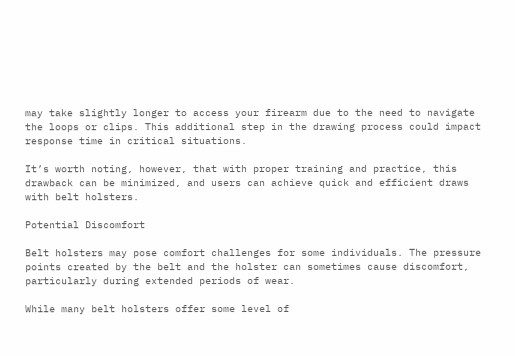may take slightly longer to access your firearm due to the need to navigate the loops or clips. This additional step in the drawing process could impact response time in critical situations.

It’s worth noting, however, that with proper training and practice, this drawback can be minimized, and users can achieve quick and efficient draws with belt holsters.

Potential Discomfort

Belt holsters may pose comfort challenges for some individuals. The pressure points created by the belt and the holster can sometimes cause discomfort, particularly during extended periods of wear.

While many belt holsters offer some level of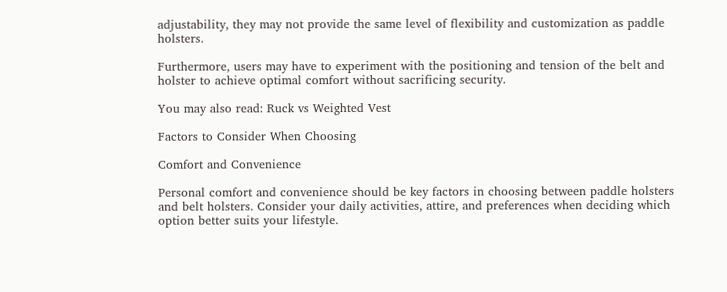adjustability, they may not provide the same level of flexibility and customization as paddle holsters.

Furthermore, users may have to experiment with the positioning and tension of the belt and holster to achieve optimal comfort without sacrificing security.

You may also read: Ruck vs Weighted Vest

Factors to Consider When Choosing

Comfort and Convenience

Personal comfort and convenience should be key factors in choosing between paddle holsters and belt holsters. Consider your daily activities, attire, and preferences when deciding which option better suits your lifestyle.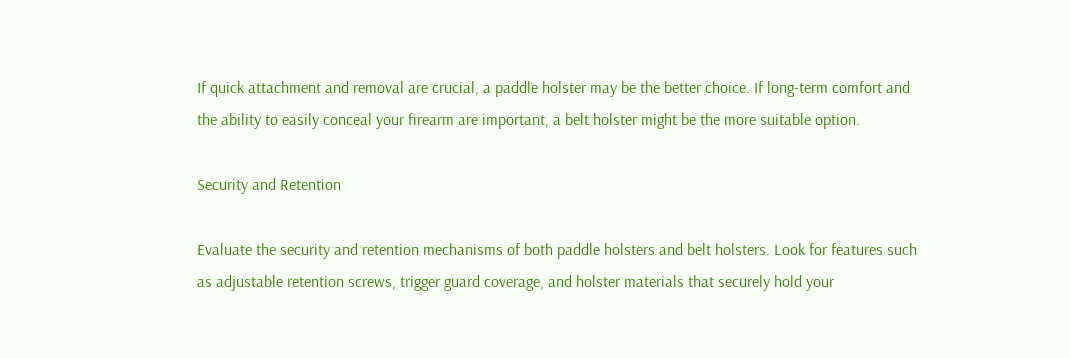If quick attachment and removal are crucial, a paddle holster may be the better choice. If long-term comfort and the ability to easily conceal your firearm are important, a belt holster might be the more suitable option.

Security and Retention

Evaluate the security and retention mechanisms of both paddle holsters and belt holsters. Look for features such as adjustable retention screws, trigger guard coverage, and holster materials that securely hold your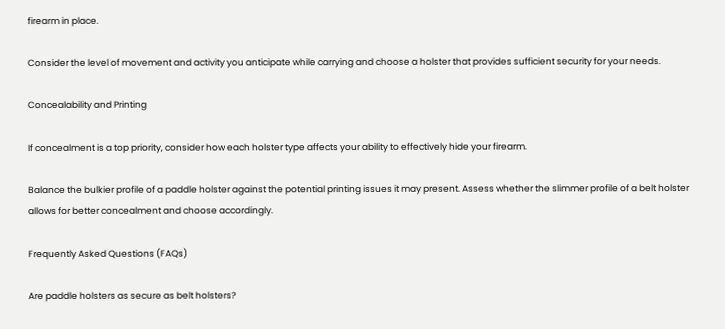firearm in place.

Consider the level of movement and activity you anticipate while carrying and choose a holster that provides sufficient security for your needs.

Concealability and Printing

If concealment is a top priority, consider how each holster type affects your ability to effectively hide your firearm.

Balance the bulkier profile of a paddle holster against the potential printing issues it may present. Assess whether the slimmer profile of a belt holster allows for better concealment and choose accordingly.

Frequently Asked Questions (FAQs)

Are paddle holsters as secure as belt holsters?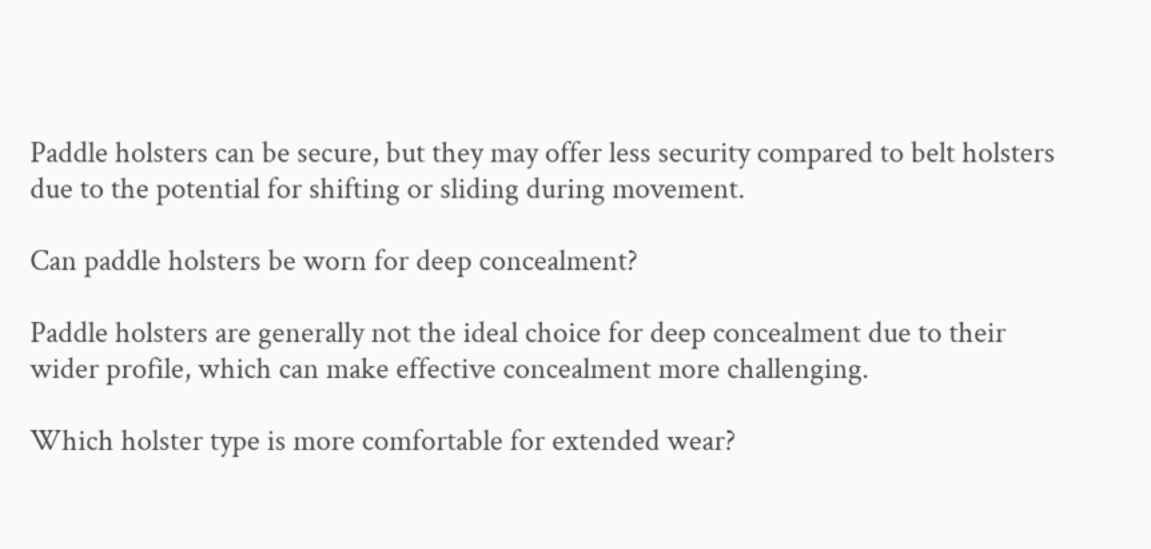Paddle holsters can be secure, but they may offer less security compared to belt holsters due to the potential for shifting or sliding during movement.

Can paddle holsters be worn for deep concealment?

Paddle holsters are generally not the ideal choice for deep concealment due to their wider profile, which can make effective concealment more challenging.

Which holster type is more comfortable for extended wear?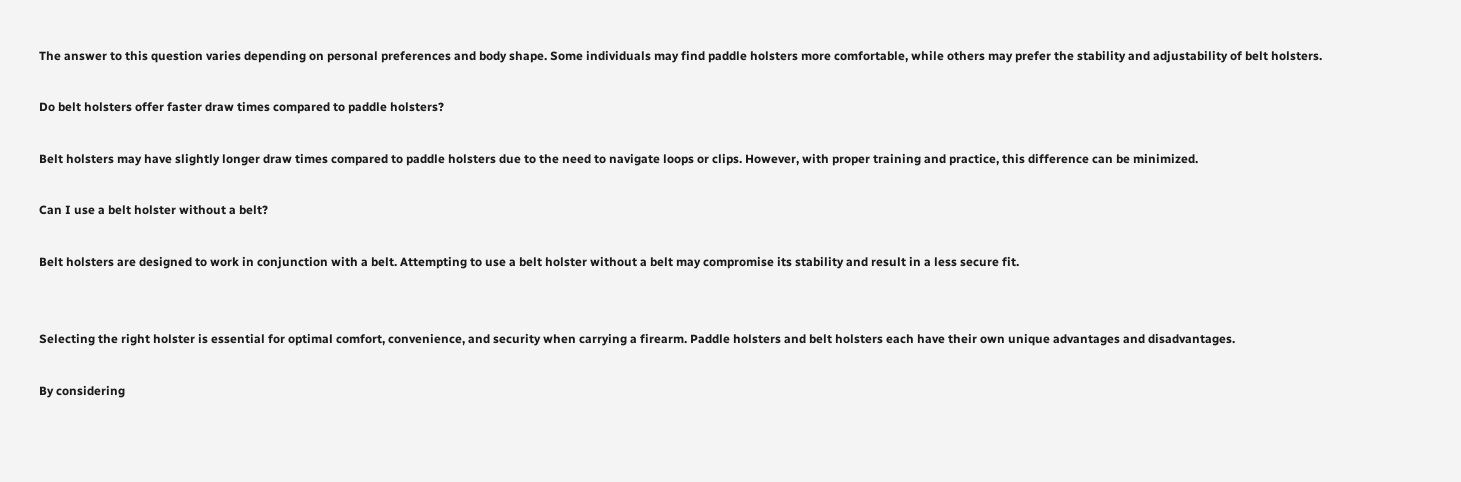The answer to this question varies depending on personal preferences and body shape. Some individuals may find paddle holsters more comfortable, while others may prefer the stability and adjustability of belt holsters.

Do belt holsters offer faster draw times compared to paddle holsters?

Belt holsters may have slightly longer draw times compared to paddle holsters due to the need to navigate loops or clips. However, with proper training and practice, this difference can be minimized.

Can I use a belt holster without a belt?

Belt holsters are designed to work in conjunction with a belt. Attempting to use a belt holster without a belt may compromise its stability and result in a less secure fit.


Selecting the right holster is essential for optimal comfort, convenience, and security when carrying a firearm. Paddle holsters and belt holsters each have their own unique advantages and disadvantages.

By considering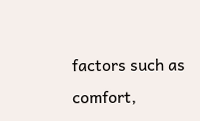factors such as comfort,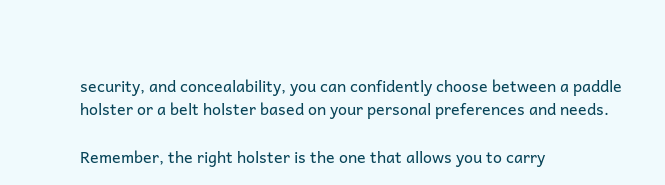security, and concealability, you can confidently choose between a paddle holster or a belt holster based on your personal preferences and needs.

Remember, the right holster is the one that allows you to carry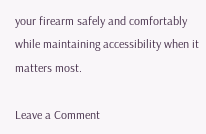your firearm safely and comfortably while maintaining accessibility when it matters most.

Leave a Comment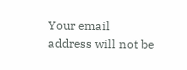Your email address will not be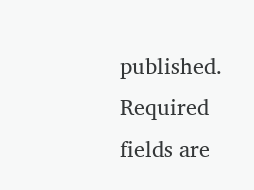published. Required fields are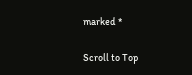marked *

Scroll to Top